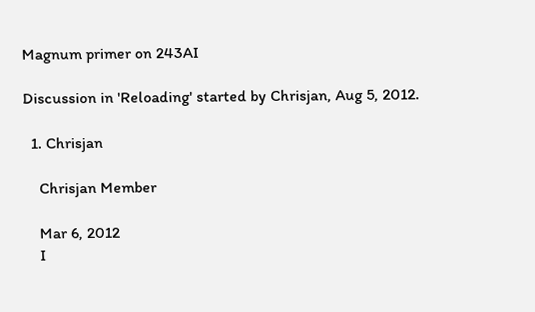Magnum primer on 243AI

Discussion in 'Reloading' started by Chrisjan, Aug 5, 2012.

  1. Chrisjan

    Chrisjan Member

    Mar 6, 2012
    I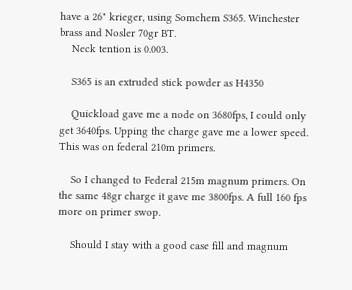have a 26" krieger, using Somchem S365. Winchester brass and Nosler 70gr BT.
    Neck tention is 0.003.

    S365 is an extruded stick powder as H4350

    Quickload gave me a node on 3680fps, I could only get 3640fps. Upping the charge gave me a lower speed. This was on federal 210m primers.

    So I changed to Federal 215m magnum primers. On the same 48gr charge it gave me 3800fps. A full 160 fps more on primer swop.

    Should I stay with a good case fill and magnum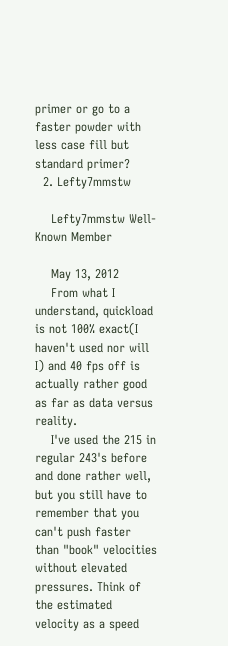primer or go to a faster powder with less case fill but standard primer?
  2. Lefty7mmstw

    Lefty7mmstw Well-Known Member

    May 13, 2012
    From what I understand, quickload is not 100% exact(I haven't used nor will I) and 40 fps off is actually rather good as far as data versus reality.
    I've used the 215 in regular 243's before and done rather well, but you still have to remember that you can't push faster than "book" velocities without elevated pressures. Think of the estimated velocity as a speed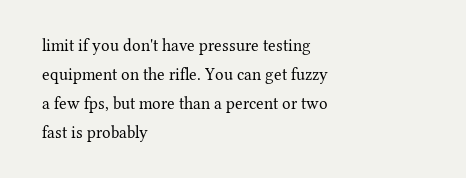limit if you don't have pressure testing equipment on the rifle. You can get fuzzy a few fps, but more than a percent or two fast is probably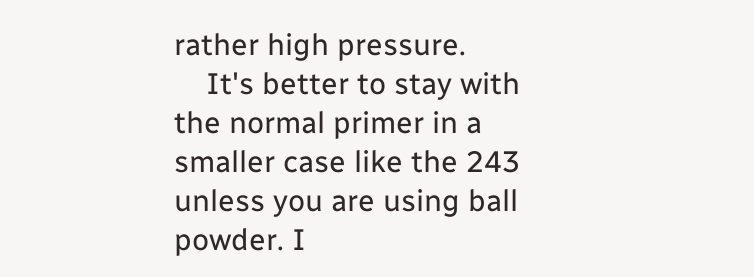rather high pressure.
    It's better to stay with the normal primer in a smaller case like the 243 unless you are using ball powder. I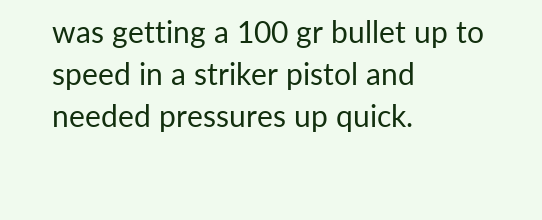was getting a 100 gr bullet up to speed in a striker pistol and needed pressures up quick.